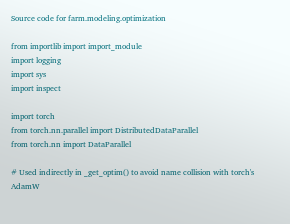Source code for farm.modeling.optimization

from importlib import import_module
import logging
import sys
import inspect

import torch
from torch.nn.parallel import DistributedDataParallel
from torch.nn import DataParallel

# Used indirectly in _get_optim() to avoid name collision with torch's AdamW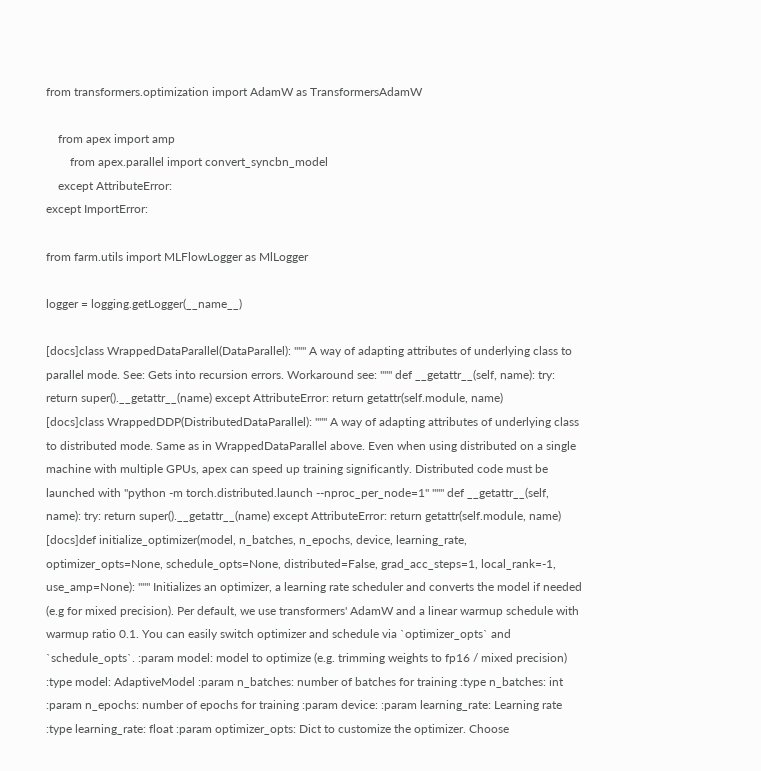from transformers.optimization import AdamW as TransformersAdamW

    from apex import amp
        from apex.parallel import convert_syncbn_model
    except AttributeError:
except ImportError:

from farm.utils import MLFlowLogger as MlLogger

logger = logging.getLogger(__name__)

[docs]class WrappedDataParallel(DataParallel): """ A way of adapting attributes of underlying class to parallel mode. See: Gets into recursion errors. Workaround see: """ def __getattr__(self, name): try: return super().__getattr__(name) except AttributeError: return getattr(self.module, name)
[docs]class WrappedDDP(DistributedDataParallel): """ A way of adapting attributes of underlying class to distributed mode. Same as in WrappedDataParallel above. Even when using distributed on a single machine with multiple GPUs, apex can speed up training significantly. Distributed code must be launched with "python -m torch.distributed.launch --nproc_per_node=1" """ def __getattr__(self, name): try: return super().__getattr__(name) except AttributeError: return getattr(self.module, name)
[docs]def initialize_optimizer(model, n_batches, n_epochs, device, learning_rate, optimizer_opts=None, schedule_opts=None, distributed=False, grad_acc_steps=1, local_rank=-1, use_amp=None): """ Initializes an optimizer, a learning rate scheduler and converts the model if needed (e.g for mixed precision). Per default, we use transformers' AdamW and a linear warmup schedule with warmup ratio 0.1. You can easily switch optimizer and schedule via `optimizer_opts` and `schedule_opts`. :param model: model to optimize (e.g. trimming weights to fp16 / mixed precision) :type model: AdaptiveModel :param n_batches: number of batches for training :type n_batches: int :param n_epochs: number of epochs for training :param device: :param learning_rate: Learning rate :type learning_rate: float :param optimizer_opts: Dict to customize the optimizer. Choose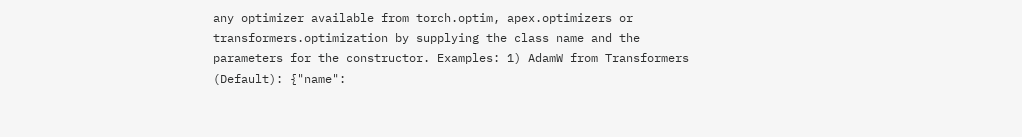any optimizer available from torch.optim, apex.optimizers or transformers.optimization by supplying the class name and the parameters for the constructor. Examples: 1) AdamW from Transformers (Default): {"name":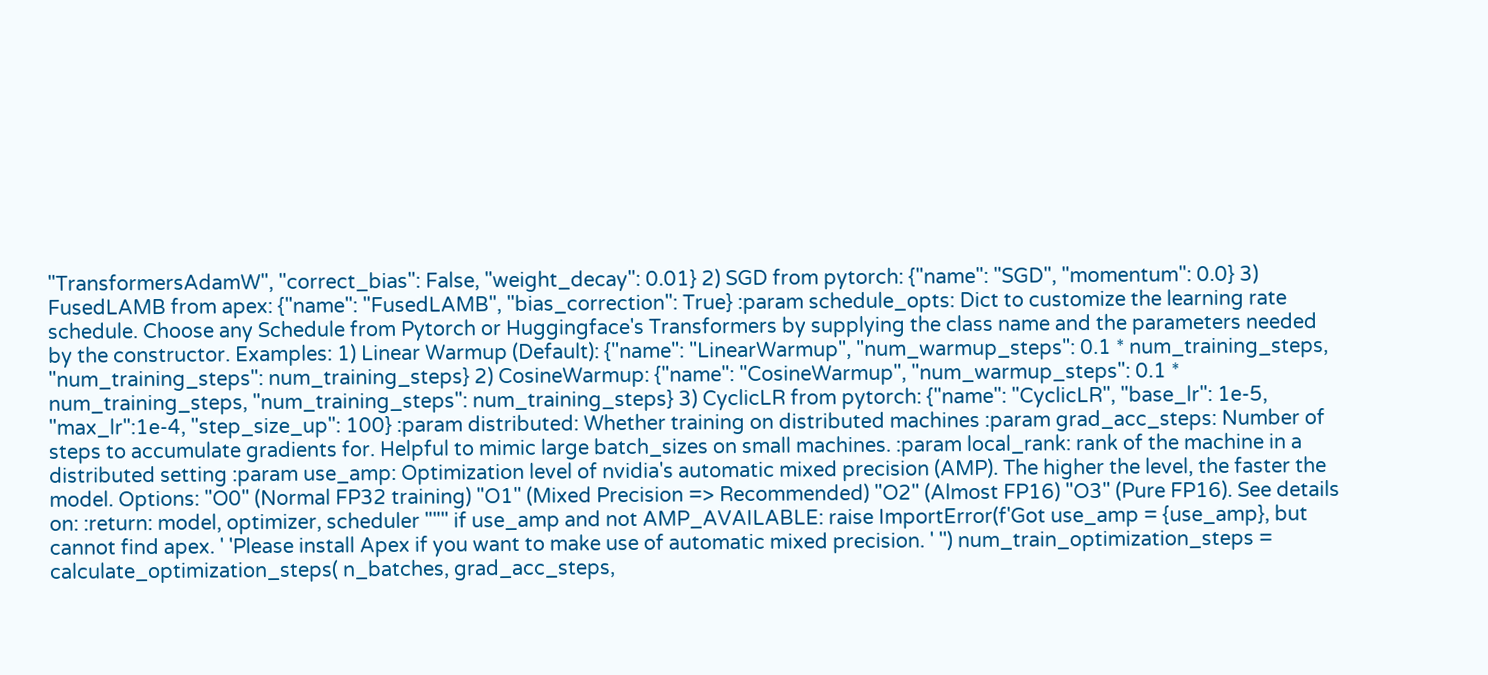"TransformersAdamW", "correct_bias": False, "weight_decay": 0.01} 2) SGD from pytorch: {"name": "SGD", "momentum": 0.0} 3) FusedLAMB from apex: {"name": "FusedLAMB", "bias_correction": True} :param schedule_opts: Dict to customize the learning rate schedule. Choose any Schedule from Pytorch or Huggingface's Transformers by supplying the class name and the parameters needed by the constructor. Examples: 1) Linear Warmup (Default): {"name": "LinearWarmup", "num_warmup_steps": 0.1 * num_training_steps, "num_training_steps": num_training_steps} 2) CosineWarmup: {"name": "CosineWarmup", "num_warmup_steps": 0.1 * num_training_steps, "num_training_steps": num_training_steps} 3) CyclicLR from pytorch: {"name": "CyclicLR", "base_lr": 1e-5, "max_lr":1e-4, "step_size_up": 100} :param distributed: Whether training on distributed machines :param grad_acc_steps: Number of steps to accumulate gradients for. Helpful to mimic large batch_sizes on small machines. :param local_rank: rank of the machine in a distributed setting :param use_amp: Optimization level of nvidia's automatic mixed precision (AMP). The higher the level, the faster the model. Options: "O0" (Normal FP32 training) "O1" (Mixed Precision => Recommended) "O2" (Almost FP16) "O3" (Pure FP16). See details on: :return: model, optimizer, scheduler """ if use_amp and not AMP_AVAILABLE: raise ImportError(f'Got use_amp = {use_amp}, but cannot find apex. ' 'Please install Apex if you want to make use of automatic mixed precision. ' '') num_train_optimization_steps = calculate_optimization_steps( n_batches, grad_acc_steps,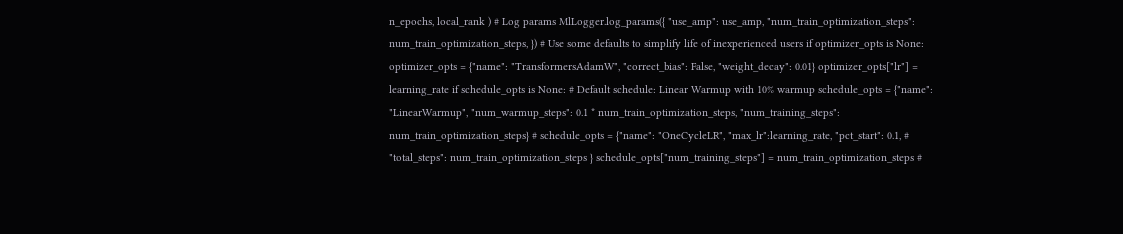n_epochs, local_rank ) # Log params MlLogger.log_params({ "use_amp": use_amp, "num_train_optimization_steps": num_train_optimization_steps, }) # Use some defaults to simplify life of inexperienced users if optimizer_opts is None: optimizer_opts = {"name": "TransformersAdamW", "correct_bias": False, "weight_decay": 0.01} optimizer_opts["lr"] = learning_rate if schedule_opts is None: # Default schedule: Linear Warmup with 10% warmup schedule_opts = {"name": "LinearWarmup", "num_warmup_steps": 0.1 * num_train_optimization_steps, "num_training_steps": num_train_optimization_steps} # schedule_opts = {"name": "OneCycleLR", "max_lr":learning_rate, "pct_start": 0.1, # "total_steps": num_train_optimization_steps } schedule_opts["num_training_steps"] = num_train_optimization_steps #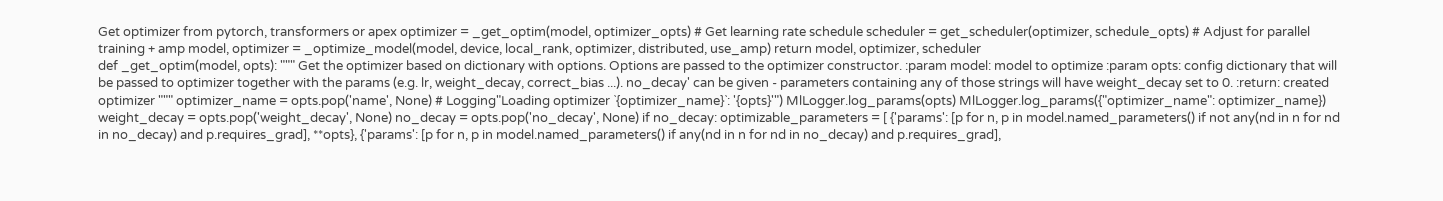Get optimizer from pytorch, transformers or apex optimizer = _get_optim(model, optimizer_opts) # Get learning rate schedule scheduler = get_scheduler(optimizer, schedule_opts) # Adjust for parallel training + amp model, optimizer = _optimize_model(model, device, local_rank, optimizer, distributed, use_amp) return model, optimizer, scheduler
def _get_optim(model, opts): """ Get the optimizer based on dictionary with options. Options are passed to the optimizer constructor. :param model: model to optimize :param opts: config dictionary that will be passed to optimizer together with the params (e.g. lr, weight_decay, correct_bias ...). no_decay' can be given - parameters containing any of those strings will have weight_decay set to 0. :return: created optimizer """ optimizer_name = opts.pop('name', None) # Logging"Loading optimizer `{optimizer_name}`: '{opts}'") MlLogger.log_params(opts) MlLogger.log_params({"optimizer_name": optimizer_name}) weight_decay = opts.pop('weight_decay', None) no_decay = opts.pop('no_decay', None) if no_decay: optimizable_parameters = [ {'params': [p for n, p in model.named_parameters() if not any(nd in n for nd in no_decay) and p.requires_grad], **opts}, {'params': [p for n, p in model.named_parameters() if any(nd in n for nd in no_decay) and p.requires_grad],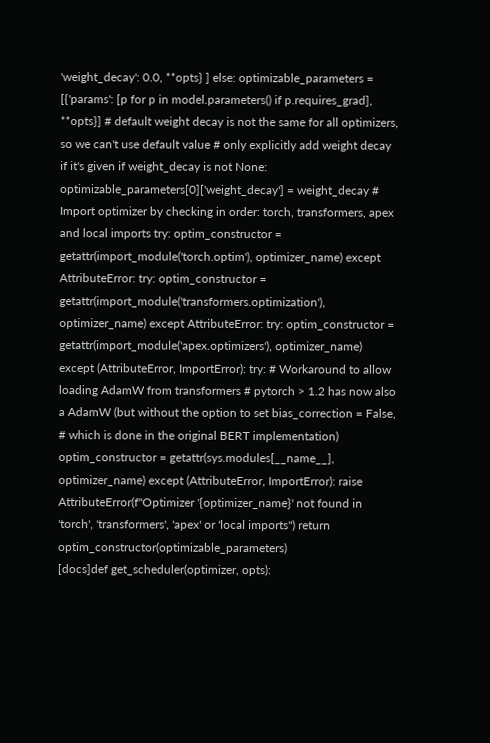'weight_decay': 0.0, **opts} ] else: optimizable_parameters = [{'params': [p for p in model.parameters() if p.requires_grad], **opts}] # default weight decay is not the same for all optimizers, so we can't use default value # only explicitly add weight decay if it's given if weight_decay is not None: optimizable_parameters[0]['weight_decay'] = weight_decay # Import optimizer by checking in order: torch, transformers, apex and local imports try: optim_constructor = getattr(import_module('torch.optim'), optimizer_name) except AttributeError: try: optim_constructor = getattr(import_module('transformers.optimization'), optimizer_name) except AttributeError: try: optim_constructor = getattr(import_module('apex.optimizers'), optimizer_name) except (AttributeError, ImportError): try: # Workaround to allow loading AdamW from transformers # pytorch > 1.2 has now also a AdamW (but without the option to set bias_correction = False, # which is done in the original BERT implementation) optim_constructor = getattr(sys.modules[__name__], optimizer_name) except (AttributeError, ImportError): raise AttributeError(f"Optimizer '{optimizer_name}' not found in 'torch', 'transformers', 'apex' or 'local imports") return optim_constructor(optimizable_parameters)
[docs]def get_scheduler(optimizer, opts):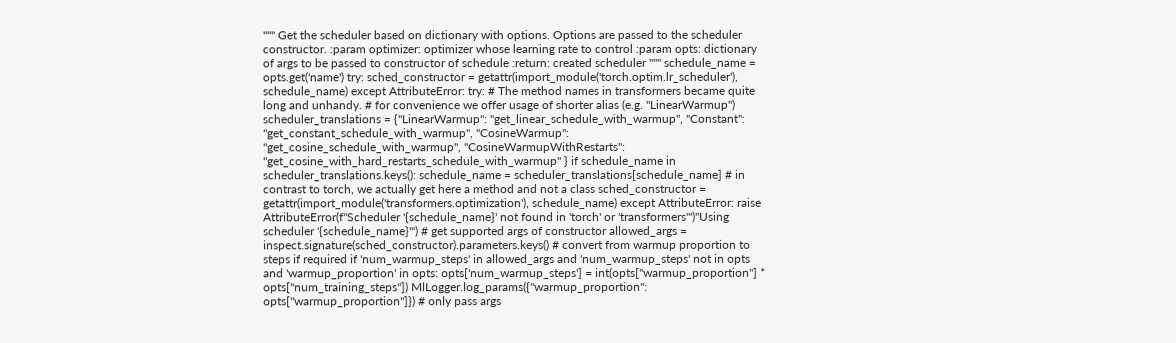""" Get the scheduler based on dictionary with options. Options are passed to the scheduler constructor. :param optimizer: optimizer whose learning rate to control :param opts: dictionary of args to be passed to constructor of schedule :return: created scheduler """ schedule_name = opts.get('name') try: sched_constructor = getattr(import_module('torch.optim.lr_scheduler'), schedule_name) except AttributeError: try: # The method names in transformers became quite long and unhandy. # for convenience we offer usage of shorter alias (e.g. "LinearWarmup") scheduler_translations = {"LinearWarmup": "get_linear_schedule_with_warmup", "Constant": "get_constant_schedule_with_warmup", "CosineWarmup": "get_cosine_schedule_with_warmup", "CosineWarmupWithRestarts": "get_cosine_with_hard_restarts_schedule_with_warmup" } if schedule_name in scheduler_translations.keys(): schedule_name = scheduler_translations[schedule_name] # in contrast to torch, we actually get here a method and not a class sched_constructor = getattr(import_module('transformers.optimization'), schedule_name) except AttributeError: raise AttributeError(f"Scheduler '{schedule_name}' not found in 'torch' or 'transformers'")"Using scheduler '{schedule_name}'") # get supported args of constructor allowed_args = inspect.signature(sched_constructor).parameters.keys() # convert from warmup proportion to steps if required if 'num_warmup_steps' in allowed_args and 'num_warmup_steps' not in opts and 'warmup_proportion' in opts: opts['num_warmup_steps'] = int(opts["warmup_proportion"] * opts["num_training_steps"]) MlLogger.log_params({"warmup_proportion": opts["warmup_proportion"]}) # only pass args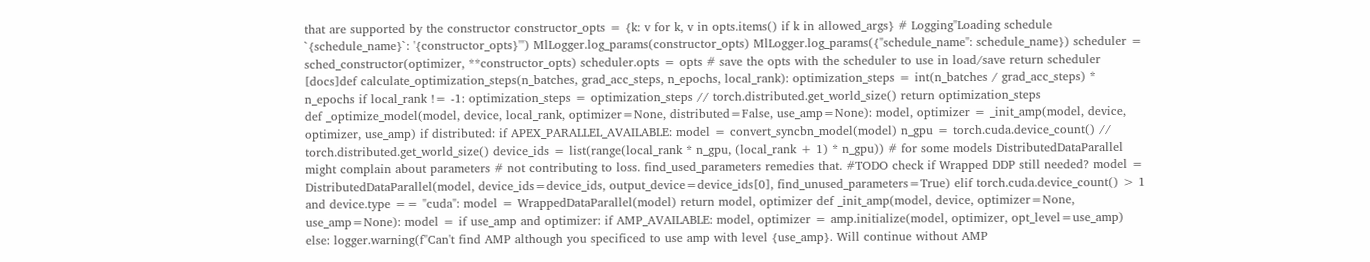that are supported by the constructor constructor_opts = {k: v for k, v in opts.items() if k in allowed_args} # Logging"Loading schedule `{schedule_name}`: '{constructor_opts}'") MlLogger.log_params(constructor_opts) MlLogger.log_params({"schedule_name": schedule_name}) scheduler = sched_constructor(optimizer, **constructor_opts) scheduler.opts = opts # save the opts with the scheduler to use in load/save return scheduler
[docs]def calculate_optimization_steps(n_batches, grad_acc_steps, n_epochs, local_rank): optimization_steps = int(n_batches / grad_acc_steps) * n_epochs if local_rank != -1: optimization_steps = optimization_steps // torch.distributed.get_world_size() return optimization_steps
def _optimize_model(model, device, local_rank, optimizer=None, distributed=False, use_amp=None): model, optimizer = _init_amp(model, device, optimizer, use_amp) if distributed: if APEX_PARALLEL_AVAILABLE: model = convert_syncbn_model(model) n_gpu = torch.cuda.device_count() // torch.distributed.get_world_size() device_ids = list(range(local_rank * n_gpu, (local_rank + 1) * n_gpu)) # for some models DistributedDataParallel might complain about parameters # not contributing to loss. find_used_parameters remedies that. #TODO check if Wrapped DDP still needed? model = DistributedDataParallel(model, device_ids=device_ids, output_device=device_ids[0], find_unused_parameters=True) elif torch.cuda.device_count() > 1 and device.type == "cuda": model = WrappedDataParallel(model) return model, optimizer def _init_amp(model, device, optimizer=None, use_amp=None): model = if use_amp and optimizer: if AMP_AVAILABLE: model, optimizer = amp.initialize(model, optimizer, opt_level=use_amp) else: logger.warning(f"Can't find AMP although you specificed to use amp with level {use_amp}. Will continue without AMP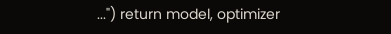...") return model, optimizer